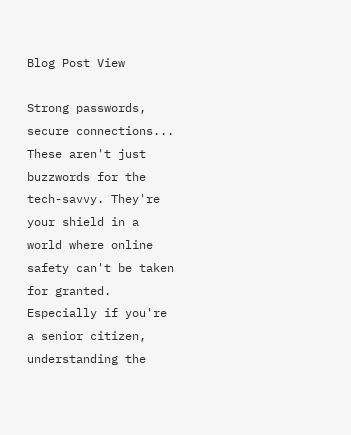Blog Post View

Strong passwords, secure connections... These aren't just buzzwords for the tech-savvy. They're your shield in a world where online safety can't be taken for granted. Especially if you're a senior citizen, understanding the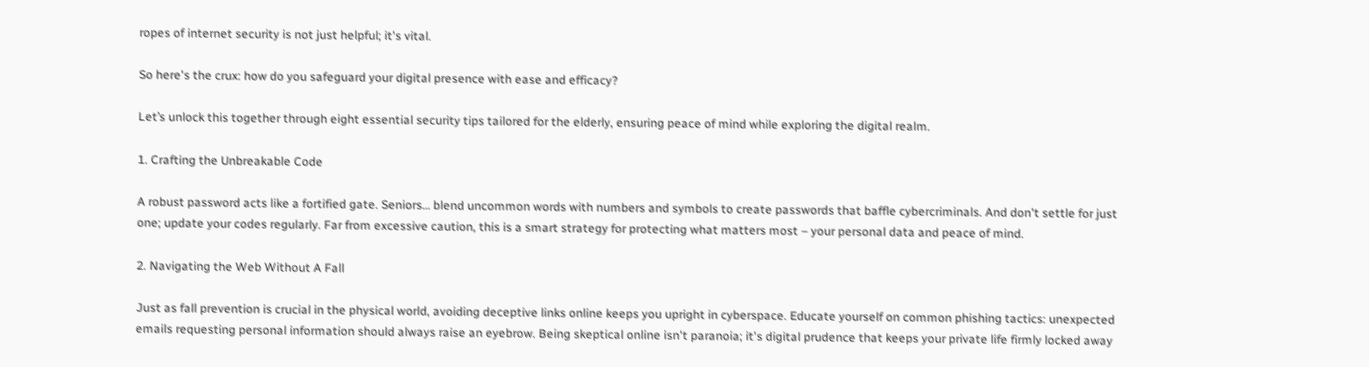ropes of internet security is not just helpful; it's vital.

So here's the crux: how do you safeguard your digital presence with ease and efficacy?

Let’s unlock this together through eight essential security tips tailored for the elderly, ensuring peace of mind while exploring the digital realm.

1. Crafting the Unbreakable Code

A robust password acts like a fortified gate. Seniors… blend uncommon words with numbers and symbols to create passwords that baffle cybercriminals. And don't settle for just one; update your codes regularly. Far from excessive caution, this is a smart strategy for protecting what matters most – your personal data and peace of mind.

2. Navigating the Web Without A Fall

Just as fall prevention is crucial in the physical world, avoiding deceptive links online keeps you upright in cyberspace. Educate yourself on common phishing tactics: unexpected emails requesting personal information should always raise an eyebrow. Being skeptical online isn't paranoia; it's digital prudence that keeps your private life firmly locked away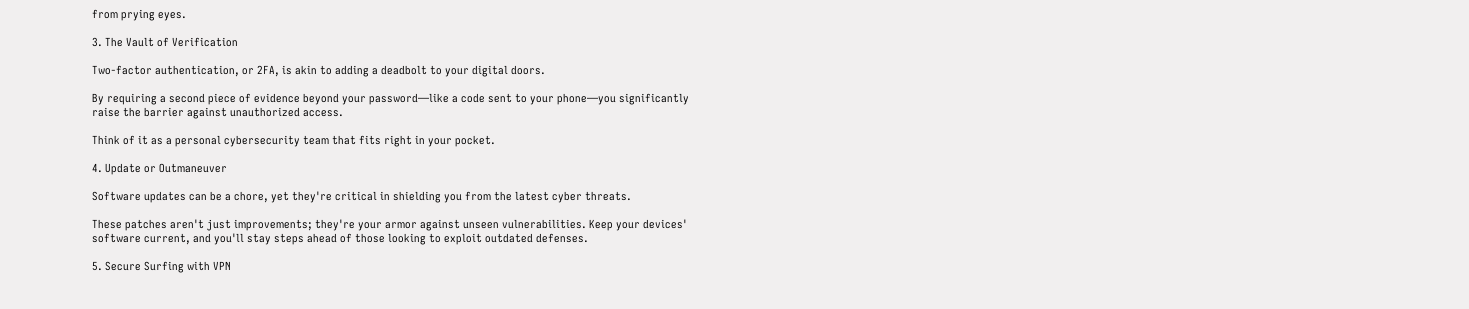from prying eyes.

3. The Vault of Verification

Two-factor authentication, or 2FA, is akin to adding a deadbolt to your digital doors.

By requiring a second piece of evidence beyond your password—like a code sent to your phone—you significantly raise the barrier against unauthorized access.

Think of it as a personal cybersecurity team that fits right in your pocket.

4. Update or Outmaneuver

Software updates can be a chore, yet they're critical in shielding you from the latest cyber threats.

These patches aren't just improvements; they're your armor against unseen vulnerabilities. Keep your devices' software current, and you'll stay steps ahead of those looking to exploit outdated defenses.

5. Secure Surfing with VPN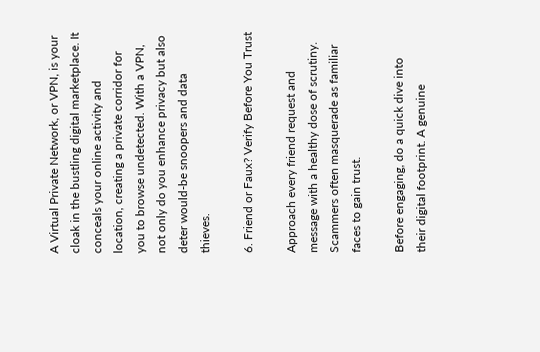A Virtual Private Network, or VPN, is your cloak in the bustling digital marketplace. It conceals your online activity and location, creating a private corridor for you to browse undetected. With a VPN, not only do you enhance privacy but also deter would-be snoopers and data thieves.

6. Friend or Faux? Verify Before You Trust

Approach every friend request and message with a healthy dose of scrutiny. Scammers often masquerade as familiar faces to gain trust.

Before engaging, do a quick dive into their digital footprint. A genuine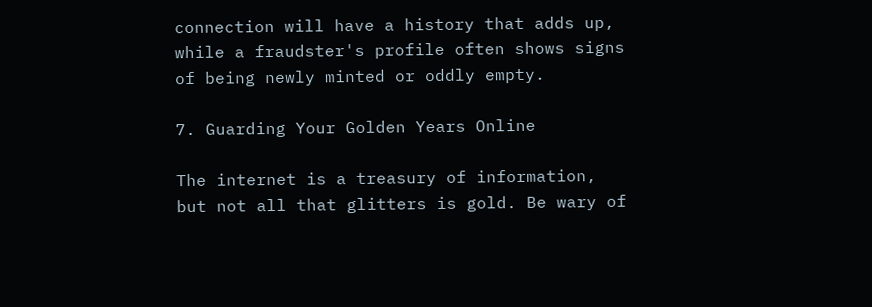connection will have a history that adds up, while a fraudster's profile often shows signs of being newly minted or oddly empty.

7. Guarding Your Golden Years Online

The internet is a treasury of information, but not all that glitters is gold. Be wary of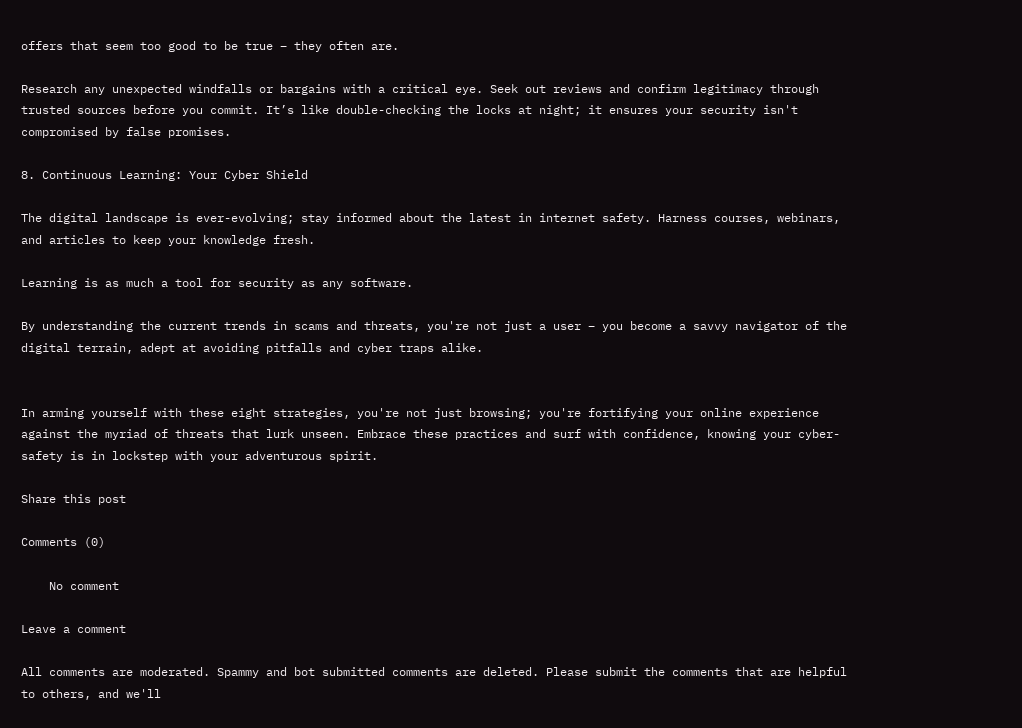offers that seem too good to be true – they often are.

Research any unexpected windfalls or bargains with a critical eye. Seek out reviews and confirm legitimacy through trusted sources before you commit. It’s like double-checking the locks at night; it ensures your security isn't compromised by false promises.

8. Continuous Learning: Your Cyber Shield

The digital landscape is ever-evolving; stay informed about the latest in internet safety. Harness courses, webinars, and articles to keep your knowledge fresh.

Learning is as much a tool for security as any software.

By understanding the current trends in scams and threats, you're not just a user – you become a savvy navigator of the digital terrain, adept at avoiding pitfalls and cyber traps alike.


In arming yourself with these eight strategies, you're not just browsing; you're fortifying your online experience against the myriad of threats that lurk unseen. Embrace these practices and surf with confidence, knowing your cyber-safety is in lockstep with your adventurous spirit.

Share this post

Comments (0)

    No comment

Leave a comment

All comments are moderated. Spammy and bot submitted comments are deleted. Please submit the comments that are helpful to others, and we'll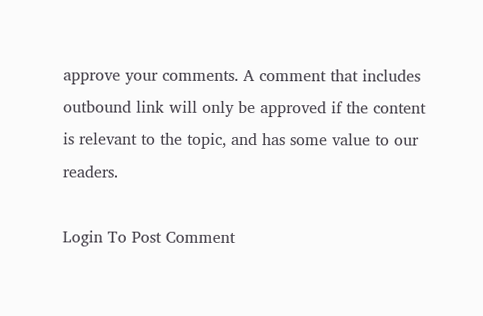approve your comments. A comment that includes outbound link will only be approved if the content is relevant to the topic, and has some value to our readers.

Login To Post Comment